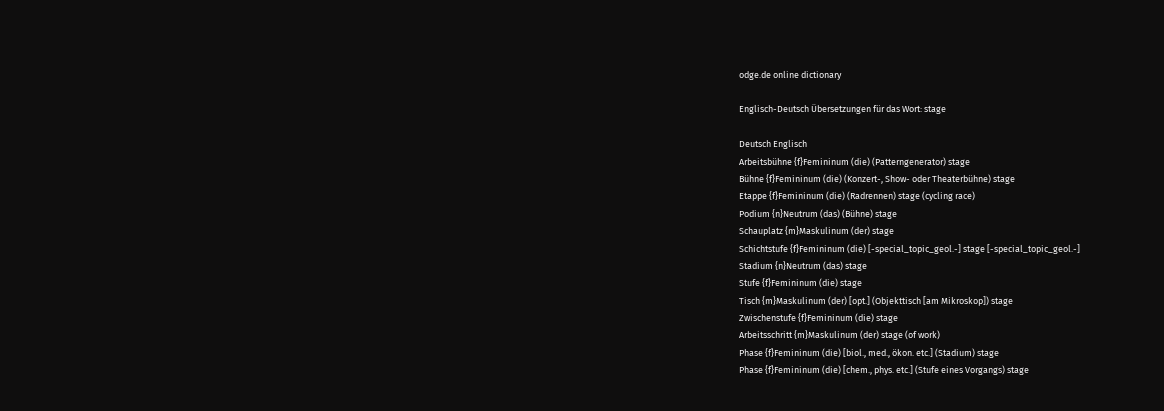odge.de online dictionary

Englisch-Deutsch Übersetzungen für das Wort: stage

Deutsch Englisch
Arbeitsbühne {f}Femininum (die) (Patterngenerator) stage
Bühne {f}Femininum (die) (Konzert-, Show- oder Theaterbühne) stage
Etappe {f}Femininum (die) (Radrennen) stage (cycling race)
Podium {n}Neutrum (das) (Bühne) stage
Schauplatz {m}Maskulinum (der) stage
Schichtstufe {f}Femininum (die) [-special_topic_geol.-] stage [-special_topic_geol.-]
Stadium {n}Neutrum (das) stage
Stufe {f}Femininum (die) stage
Tisch {m}Maskulinum (der) [opt.] (Objekttisch [am Mikroskop]) stage
Zwischenstufe {f}Femininum (die) stage
Arbeitsschritt {m}Maskulinum (der) stage (of work)
Phase {f}Femininum (die) [biol., med., ökon. etc.] (Stadium) stage
Phase {f}Femininum (die) [chem., phys. etc.] (Stufe eines Vorgangs) stage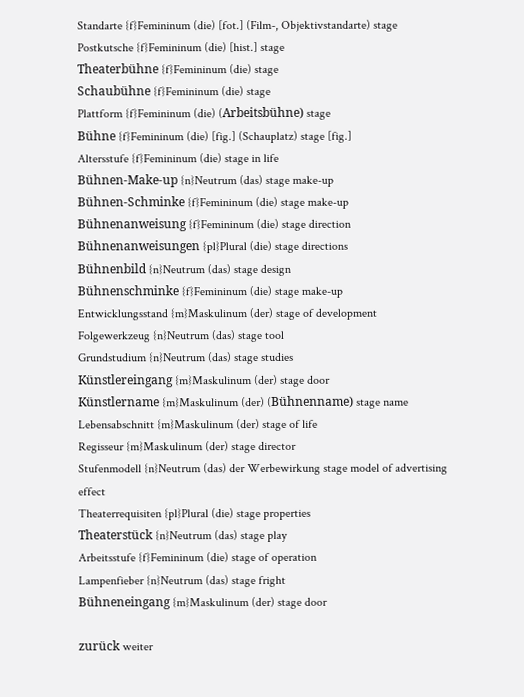Standarte {f}Femininum (die) [fot.] (Film-, Objektivstandarte) stage
Postkutsche {f}Femininum (die) [hist.] stage
Theaterbühne {f}Femininum (die) stage
Schaubühne {f}Femininum (die) stage
Plattform {f}Femininum (die) (Arbeitsbühne) stage
Bühne {f}Femininum (die) [fig.] (Schauplatz) stage [fig.]
Altersstufe {f}Femininum (die) stage in life
Bühnen-Make-up {n}Neutrum (das) stage make-up
Bühnen-Schminke {f}Femininum (die) stage make-up
Bühnenanweisung {f}Femininum (die) stage direction
Bühnenanweisungen {pl}Plural (die) stage directions
Bühnenbild {n}Neutrum (das) stage design
Bühnenschminke {f}Femininum (die) stage make-up
Entwicklungsstand {m}Maskulinum (der) stage of development
Folgewerkzeug {n}Neutrum (das) stage tool
Grundstudium {n}Neutrum (das) stage studies
Künstlereingang {m}Maskulinum (der) stage door
Künstlername {m}Maskulinum (der) (Bühnenname) stage name
Lebensabschnitt {m}Maskulinum (der) stage of life
Regisseur {m}Maskulinum (der) stage director
Stufenmodell {n}Neutrum (das) der Werbewirkung stage model of advertising effect
Theaterrequisiten {pl}Plural (die) stage properties
Theaterstück {n}Neutrum (das) stage play
Arbeitsstufe {f}Femininum (die) stage of operation
Lampenfieber {n}Neutrum (das) stage fright
Bühneneingang {m}Maskulinum (der) stage door

zurück weiter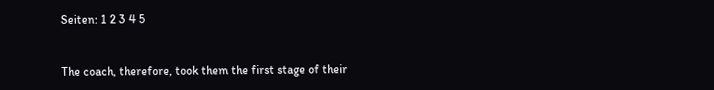Seiten: 1 2 3 4 5


The coach, therefore, took them the first stage of their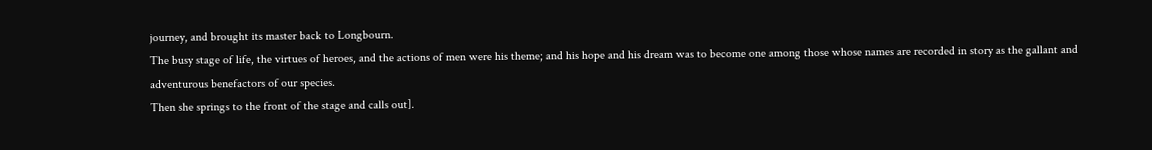journey, and brought its master back to Longbourn.
The busy stage of life, the virtues of heroes, and the actions of men were his theme; and his hope and his dream was to become one among those whose names are recorded in story as the gallant and adventurous benefactors of our species.
Then she springs to the front of the stage and calls out].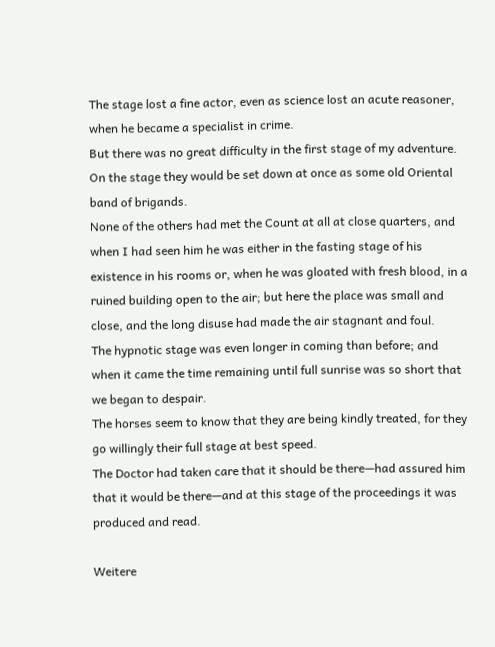The stage lost a fine actor, even as science lost an acute reasoner, when he became a specialist in crime.
But there was no great difficulty in the first stage of my adventure.
On the stage they would be set down at once as some old Oriental band of brigands.
None of the others had met the Count at all at close quarters, and when I had seen him he was either in the fasting stage of his existence in his rooms or, when he was gloated with fresh blood, in a ruined building open to the air; but here the place was small and close, and the long disuse had made the air stagnant and foul.
The hypnotic stage was even longer in coming than before; and when it came the time remaining until full sunrise was so short that we began to despair.
The horses seem to know that they are being kindly treated, for they go willingly their full stage at best speed.
The Doctor had taken care that it should be there—had assured him that it would be there—and at this stage of the proceedings it was produced and read.

Weitere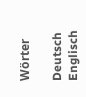Wörter

Deutsch Englisch